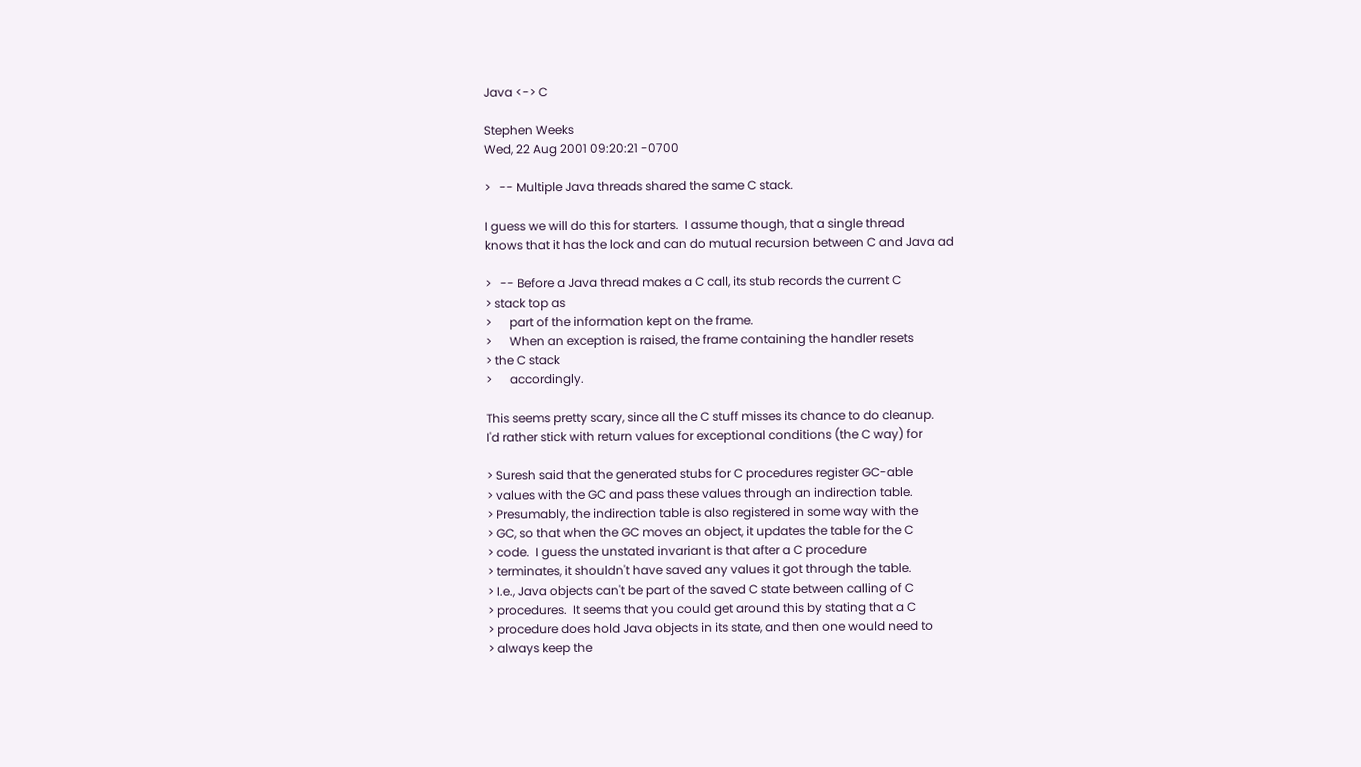Java <-> C

Stephen Weeks
Wed, 22 Aug 2001 09:20:21 -0700

>   -- Multiple Java threads shared the same C stack.

I guess we will do this for starters.  I assume though, that a single thread
knows that it has the lock and can do mutual recursion between C and Java ad

>   -- Before a Java thread makes a C call, its stub records the current C
> stack top as
>      part of the information kept on the frame.
>      When an exception is raised, the frame containing the handler resets
> the C stack
>      accordingly.

This seems pretty scary, since all the C stuff misses its chance to do cleanup.
I'd rather stick with return values for exceptional conditions (the C way) for

> Suresh said that the generated stubs for C procedures register GC-able
> values with the GC and pass these values through an indirection table.
> Presumably, the indirection table is also registered in some way with the
> GC, so that when the GC moves an object, it updates the table for the C
> code.  I guess the unstated invariant is that after a C procedure
> terminates, it shouldn't have saved any values it got through the table.
> I.e., Java objects can't be part of the saved C state between calling of C
> procedures.  It seems that you could get around this by stating that a C
> procedure does hold Java objects in its state, and then one would need to
> always keep the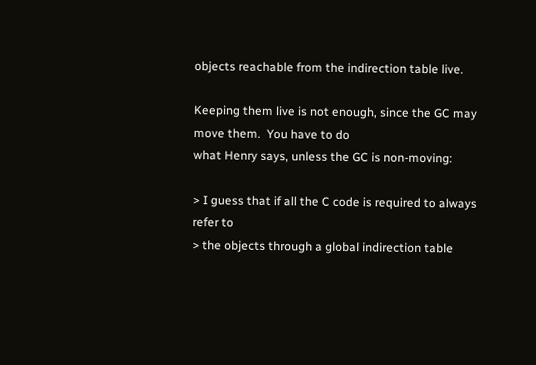objects reachable from the indirection table live.

Keeping them live is not enough, since the GC may move them.  You have to do
what Henry says, unless the GC is non-moving:

> I guess that if all the C code is required to always refer to
> the objects through a global indirection table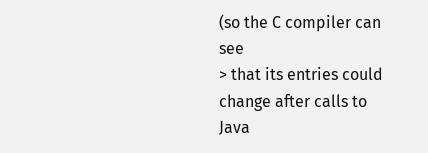(so the C compiler can see
> that its entries could change after calls to Java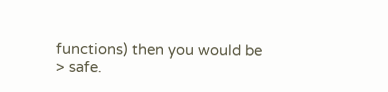functions) then you would be
> safe.